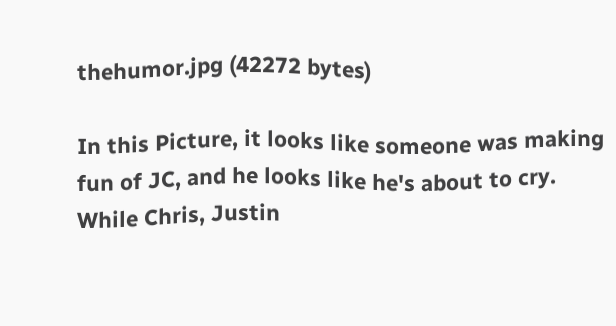thehumor.jpg (42272 bytes)

In this Picture, it looks like someone was making fun of JC, and he looks like he's about to cry. While Chris, Justin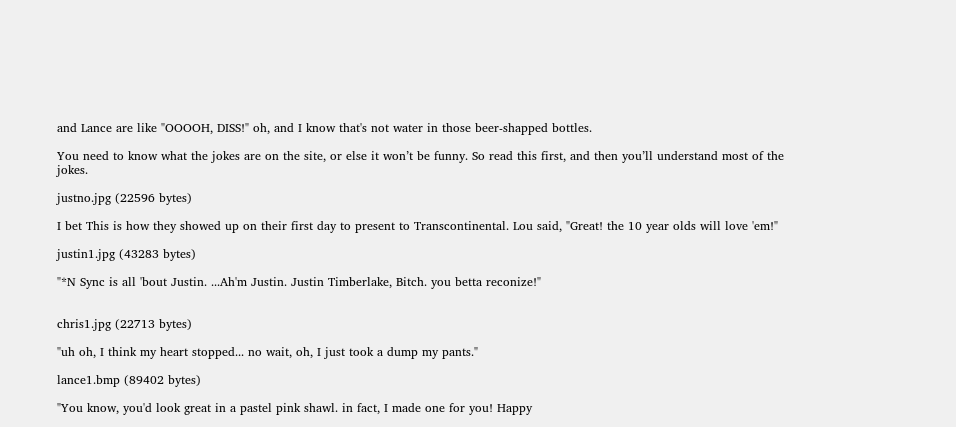and Lance are like "OOOOH, DISS!" oh, and I know that's not water in those beer-shapped bottles.

You need to know what the jokes are on the site, or else it won’t be funny. So read this first, and then you’ll understand most of the jokes.

justno.jpg (22596 bytes)

I bet This is how they showed up on their first day to present to Transcontinental. Lou said, "Great! the 10 year olds will love 'em!"

justin1.jpg (43283 bytes)

"*N Sync is all 'bout Justin. ...Ah'm Justin. Justin Timberlake, Bitch. you betta reconize!"


chris1.jpg (22713 bytes)

"uh oh, I think my heart stopped... no wait, oh, I just took a dump my pants."

lance1.bmp (89402 bytes)

"You know, you'd look great in a pastel pink shawl. in fact, I made one for you! Happy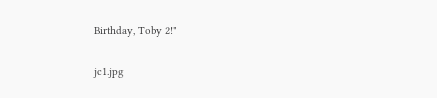Birthday, Toby 2!"

jc1.jpg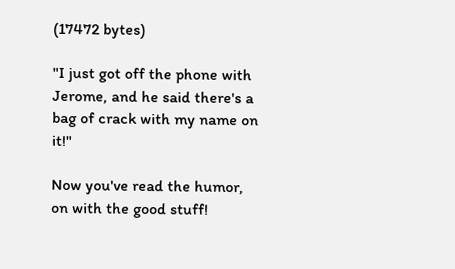(17472 bytes)

"I just got off the phone with Jerome, and he said there's a bag of crack with my name on it!"

Now you've read the humor, on with the good stuff!